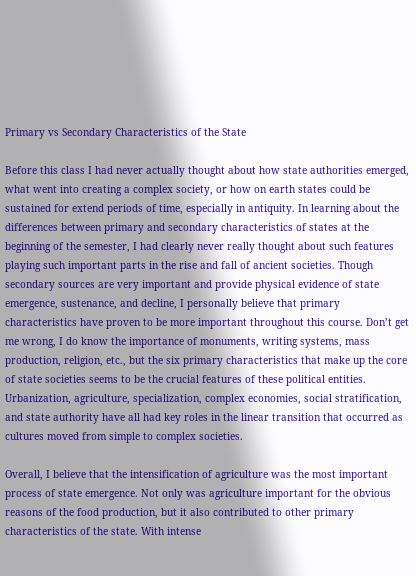Primary vs Secondary Characteristics of the State

Before this class I had never actually thought about how state authorities emerged, what went into creating a complex society, or how on earth states could be sustained for extend periods of time, especially in antiquity. In learning about the differences between primary and secondary characteristics of states at the beginning of the semester, I had clearly never really thought about such features playing such important parts in the rise and fall of ancient societies. Though secondary sources are very important and provide physical evidence of state emergence, sustenance, and decline, I personally believe that primary characteristics have proven to be more important throughout this course. Don’t get me wrong, I do know the importance of monuments, writing systems, mass production, religion, etc., but the six primary characteristics that make up the core of state societies seems to be the crucial features of these political entities. Urbanization, agriculture, specialization, complex economies, social stratification, and state authority have all had key roles in the linear transition that occurred as cultures moved from simple to complex societies.

Overall, I believe that the intensification of agriculture was the most important process of state emergence. Not only was agriculture important for the obvious reasons of the food production, but it also contributed to other primary characteristics of the state. With intense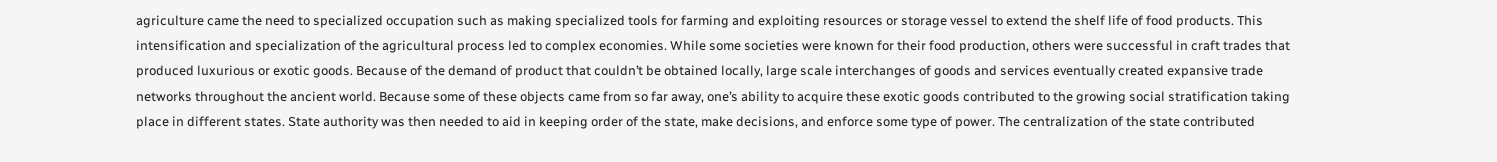agriculture came the need to specialized occupation such as making specialized tools for farming and exploiting resources or storage vessel to extend the shelf life of food products. This intensification and specialization of the agricultural process led to complex economies. While some societies were known for their food production, others were successful in craft trades that produced luxurious or exotic goods. Because of the demand of product that couldn’t be obtained locally, large scale interchanges of goods and services eventually created expansive trade networks throughout the ancient world. Because some of these objects came from so far away, one’s ability to acquire these exotic goods contributed to the growing social stratification taking place in different states. State authority was then needed to aid in keeping order of the state, make decisions, and enforce some type of power. The centralization of the state contributed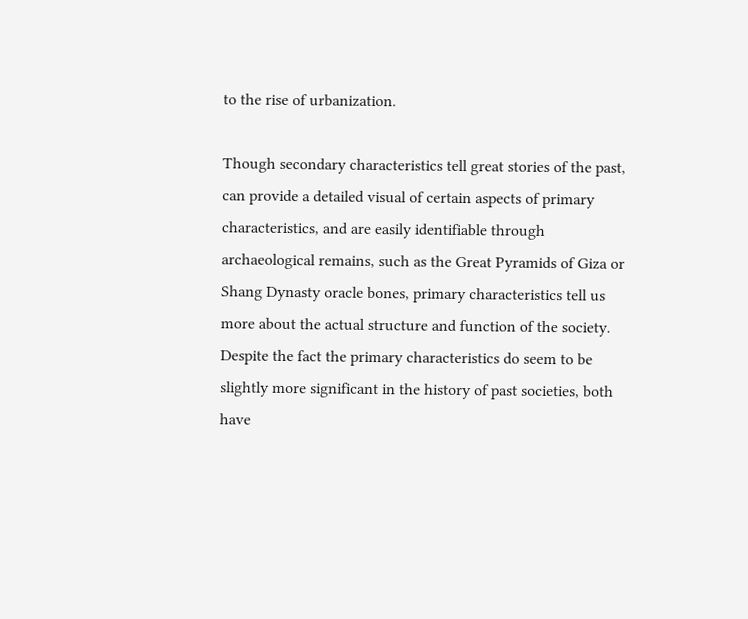to the rise of urbanization.

Though secondary characteristics tell great stories of the past, can provide a detailed visual of certain aspects of primary characteristics, and are easily identifiable through archaeological remains, such as the Great Pyramids of Giza or Shang Dynasty oracle bones, primary characteristics tell us more about the actual structure and function of the society. Despite the fact the primary characteristics do seem to be slightly more significant in the history of past societies, both have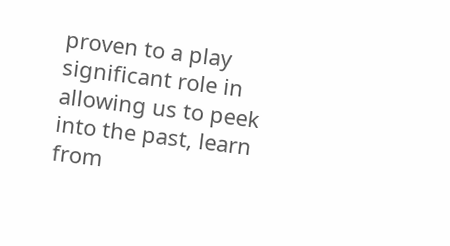proven to a play significant role in allowing us to peek into the past, learn from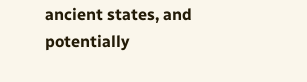ancient states, and potentially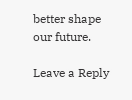better shape our future.

Leave a Reply